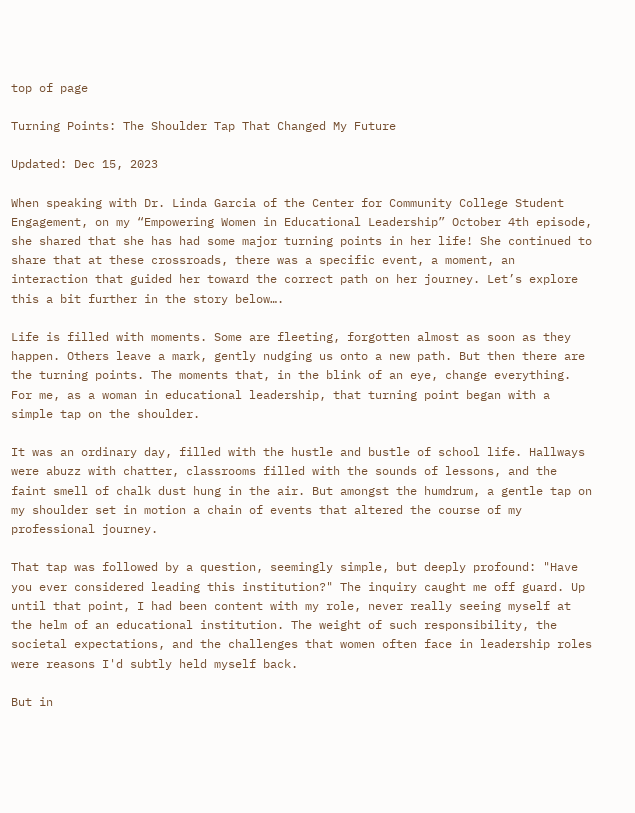top of page

Turning Points: The Shoulder Tap That Changed My Future

Updated: Dec 15, 2023

When speaking with Dr. Linda Garcia of the Center for Community College Student Engagement, on my “Empowering Women in Educational Leadership” October 4th episode, she shared that she has had some major turning points in her life! She continued to share that at these crossroads, there was a specific event, a moment, an interaction that guided her toward the correct path on her journey. Let’s explore this a bit further in the story below….

Life is filled with moments. Some are fleeting, forgotten almost as soon as they happen. Others leave a mark, gently nudging us onto a new path. But then there are the turning points. The moments that, in the blink of an eye, change everything. For me, as a woman in educational leadership, that turning point began with a simple tap on the shoulder.

It was an ordinary day, filled with the hustle and bustle of school life. Hallways were abuzz with chatter, classrooms filled with the sounds of lessons, and the faint smell of chalk dust hung in the air. But amongst the humdrum, a gentle tap on my shoulder set in motion a chain of events that altered the course of my professional journey.

That tap was followed by a question, seemingly simple, but deeply profound: "Have you ever considered leading this institution?" The inquiry caught me off guard. Up until that point, I had been content with my role, never really seeing myself at the helm of an educational institution. The weight of such responsibility, the societal expectations, and the challenges that women often face in leadership roles were reasons I'd subtly held myself back.

But in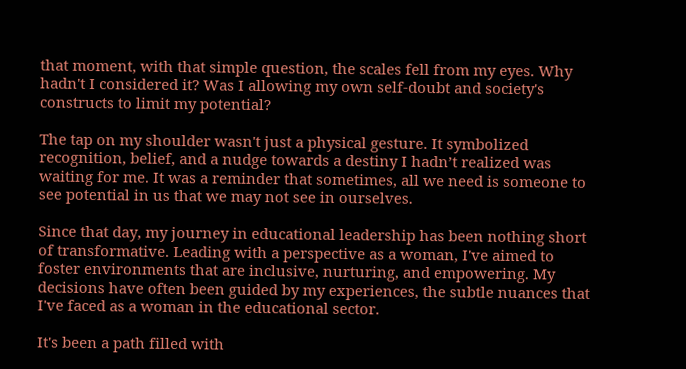that moment, with that simple question, the scales fell from my eyes. Why hadn't I considered it? Was I allowing my own self-doubt and society's constructs to limit my potential?

The tap on my shoulder wasn't just a physical gesture. It symbolized recognition, belief, and a nudge towards a destiny I hadn’t realized was waiting for me. It was a reminder that sometimes, all we need is someone to see potential in us that we may not see in ourselves.

Since that day, my journey in educational leadership has been nothing short of transformative. Leading with a perspective as a woman, I've aimed to foster environments that are inclusive, nurturing, and empowering. My decisions have often been guided by my experiences, the subtle nuances that I've faced as a woman in the educational sector.

It's been a path filled with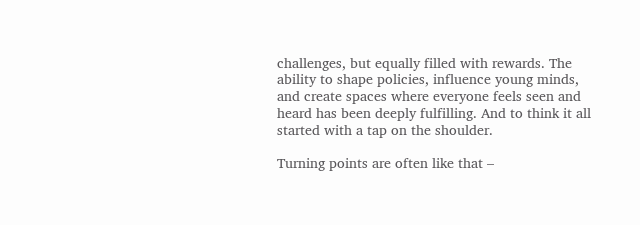challenges, but equally filled with rewards. The ability to shape policies, influence young minds, and create spaces where everyone feels seen and heard has been deeply fulfilling. And to think it all started with a tap on the shoulder.

Turning points are often like that –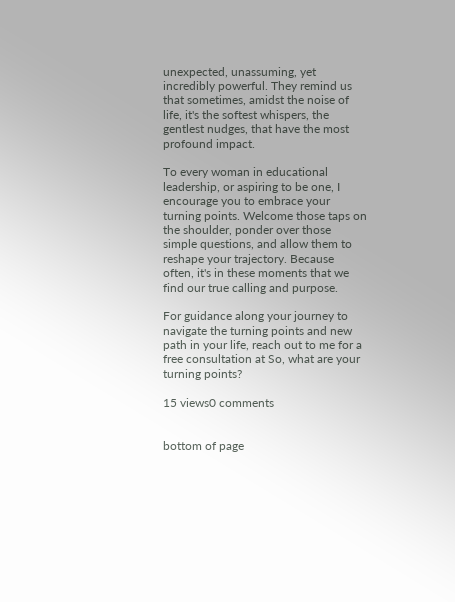unexpected, unassuming, yet incredibly powerful. They remind us that sometimes, amidst the noise of life, it's the softest whispers, the gentlest nudges, that have the most profound impact.

To every woman in educational leadership, or aspiring to be one, I encourage you to embrace your turning points. Welcome those taps on the shoulder, ponder over those simple questions, and allow them to reshape your trajectory. Because often, it's in these moments that we find our true calling and purpose.

For guidance along your journey to navigate the turning points and new path in your life, reach out to me for a free consultation at So, what are your turning points?

15 views0 comments


bottom of page